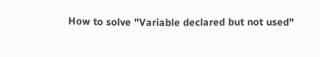How to solve "Variable declared but not used"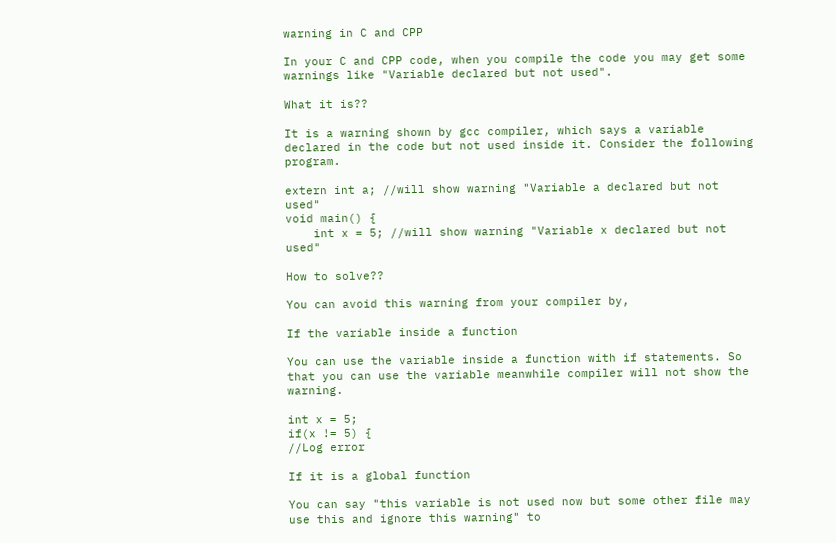warning in C and CPP

In your C and CPP code, when you compile the code you may get some warnings like "Variable declared but not used".

What it is??

It is a warning shown by gcc compiler, which says a variable declared in the code but not used inside it. Consider the following program.

extern int a; //will show warning "Variable a declared but not used"
void main() {
    int x = 5; //will show warning "Variable x declared but not used"

How to solve??

You can avoid this warning from your compiler by,

If the variable inside a function

You can use the variable inside a function with if statements. So that you can use the variable meanwhile compiler will not show the warning.

int x = 5;
if(x != 5) {
//Log error

If it is a global function

You can say "this variable is not used now but some other file may use this and ignore this warning" to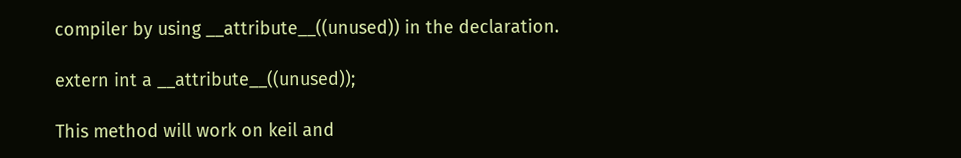compiler by using __attribute__((unused)) in the declaration.

extern int a __attribute__((unused));

This method will work on keil and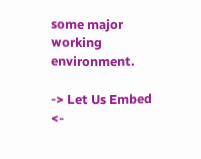some major working environment.

-> Let Us Embed <-